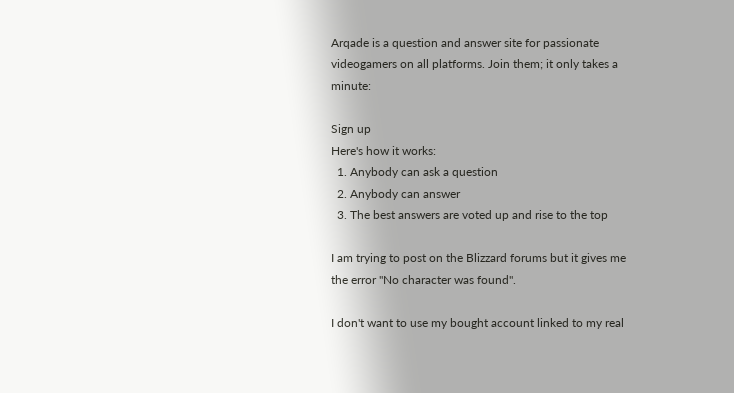Arqade is a question and answer site for passionate videogamers on all platforms. Join them; it only takes a minute:

Sign up
Here's how it works:
  1. Anybody can ask a question
  2. Anybody can answer
  3. The best answers are voted up and rise to the top

I am trying to post on the Blizzard forums but it gives me the error "No character was found".

I don't want to use my bought account linked to my real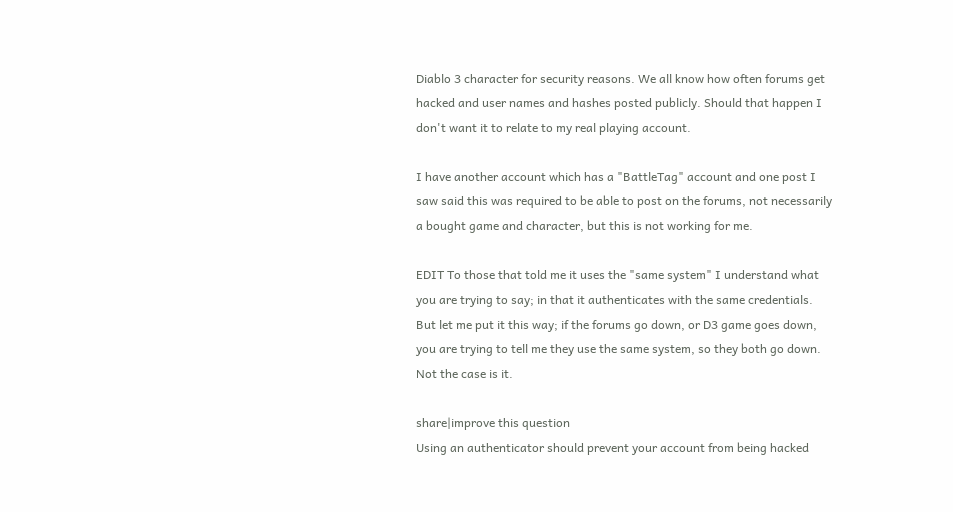Diablo 3 character for security reasons. We all know how often forums get hacked and user names and hashes posted publicly. Should that happen I don't want it to relate to my real playing account.

I have another account which has a "BattleTag" account and one post I saw said this was required to be able to post on the forums, not necessarily a bought game and character, but this is not working for me.

EDIT To those that told me it uses the "same system" I understand what you are trying to say; in that it authenticates with the same credentials. But let me put it this way; if the forums go down, or D3 game goes down, you are trying to tell me they use the same system, so they both go down. Not the case is it.

share|improve this question
Using an authenticator should prevent your account from being hacked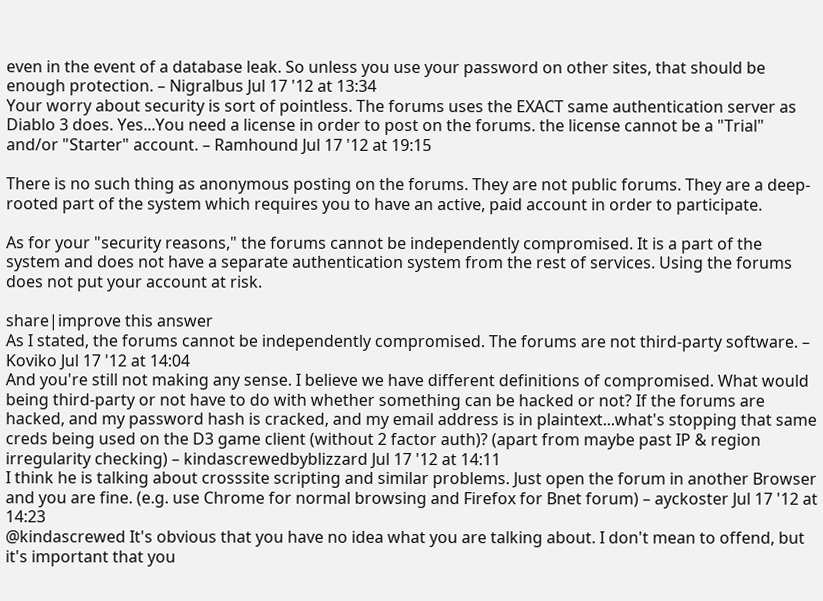even in the event of a database leak. So unless you use your password on other sites, that should be enough protection. – Nigralbus Jul 17 '12 at 13:34
Your worry about security is sort of pointless. The forums uses the EXACT same authentication server as Diablo 3 does. Yes...You need a license in order to post on the forums. the license cannot be a "Trial" and/or "Starter" account. – Ramhound Jul 17 '12 at 19:15

There is no such thing as anonymous posting on the forums. They are not public forums. They are a deep-rooted part of the system which requires you to have an active, paid account in order to participate.

As for your "security reasons," the forums cannot be independently compromised. It is a part of the system and does not have a separate authentication system from the rest of services. Using the forums does not put your account at risk.

share|improve this answer
As I stated, the forums cannot be independently compromised. The forums are not third-party software. – Koviko Jul 17 '12 at 14:04
And you're still not making any sense. I believe we have different definitions of compromised. What would being third-party or not have to do with whether something can be hacked or not? If the forums are hacked, and my password hash is cracked, and my email address is in plaintext...what's stopping that same creds being used on the D3 game client (without 2 factor auth)? (apart from maybe past IP & region irregularity checking) – kindascrewedbyblizzard Jul 17 '12 at 14:11
I think he is talking about crosssite scripting and similar problems. Just open the forum in another Browser and you are fine. (e.g. use Chrome for normal browsing and Firefox for Bnet forum) – ayckoster Jul 17 '12 at 14:23
@kindascrewed It's obvious that you have no idea what you are talking about. I don't mean to offend, but it's important that you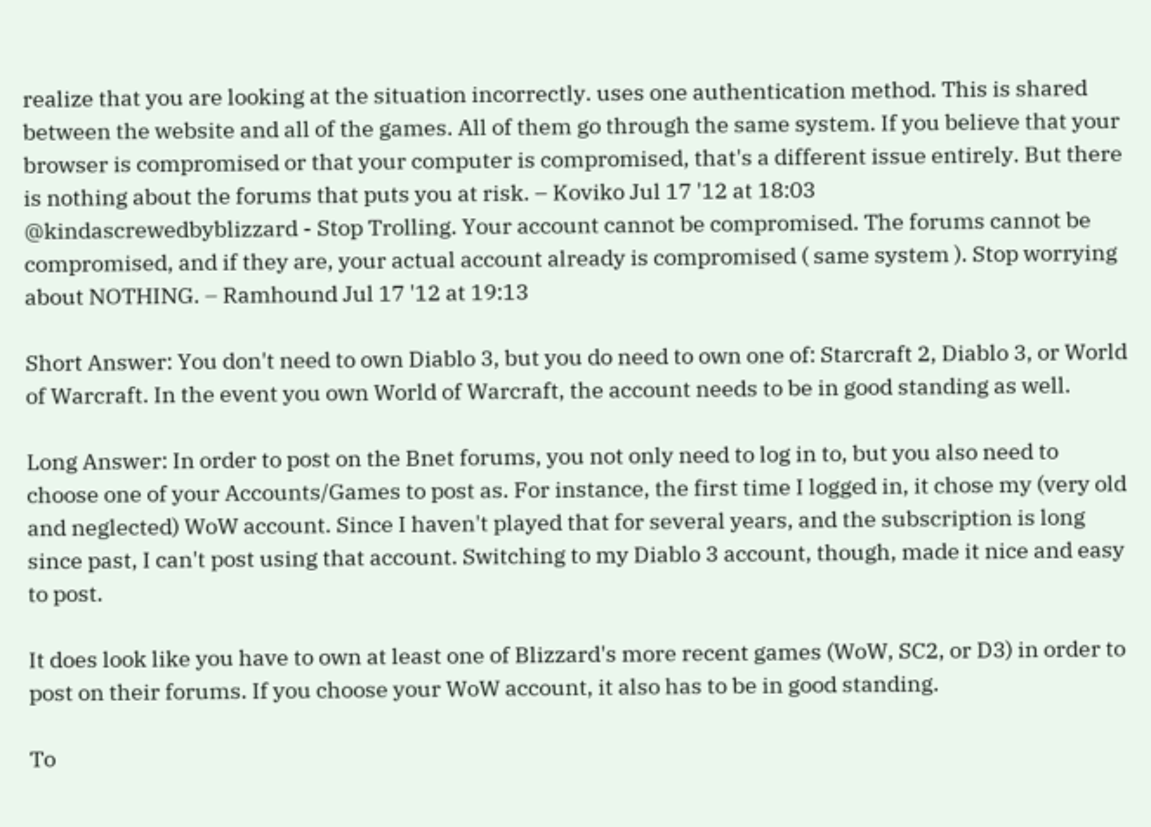realize that you are looking at the situation incorrectly. uses one authentication method. This is shared between the website and all of the games. All of them go through the same system. If you believe that your browser is compromised or that your computer is compromised, that's a different issue entirely. But there is nothing about the forums that puts you at risk. – Koviko Jul 17 '12 at 18:03
@kindascrewedbyblizzard - Stop Trolling. Your account cannot be compromised. The forums cannot be compromised, and if they are, your actual account already is compromised ( same system ). Stop worrying about NOTHING. – Ramhound Jul 17 '12 at 19:13

Short Answer: You don't need to own Diablo 3, but you do need to own one of: Starcraft 2, Diablo 3, or World of Warcraft. In the event you own World of Warcraft, the account needs to be in good standing as well.

Long Answer: In order to post on the Bnet forums, you not only need to log in to, but you also need to choose one of your Accounts/Games to post as. For instance, the first time I logged in, it chose my (very old and neglected) WoW account. Since I haven't played that for several years, and the subscription is long since past, I can't post using that account. Switching to my Diablo 3 account, though, made it nice and easy to post.

It does look like you have to own at least one of Blizzard's more recent games (WoW, SC2, or D3) in order to post on their forums. If you choose your WoW account, it also has to be in good standing.

To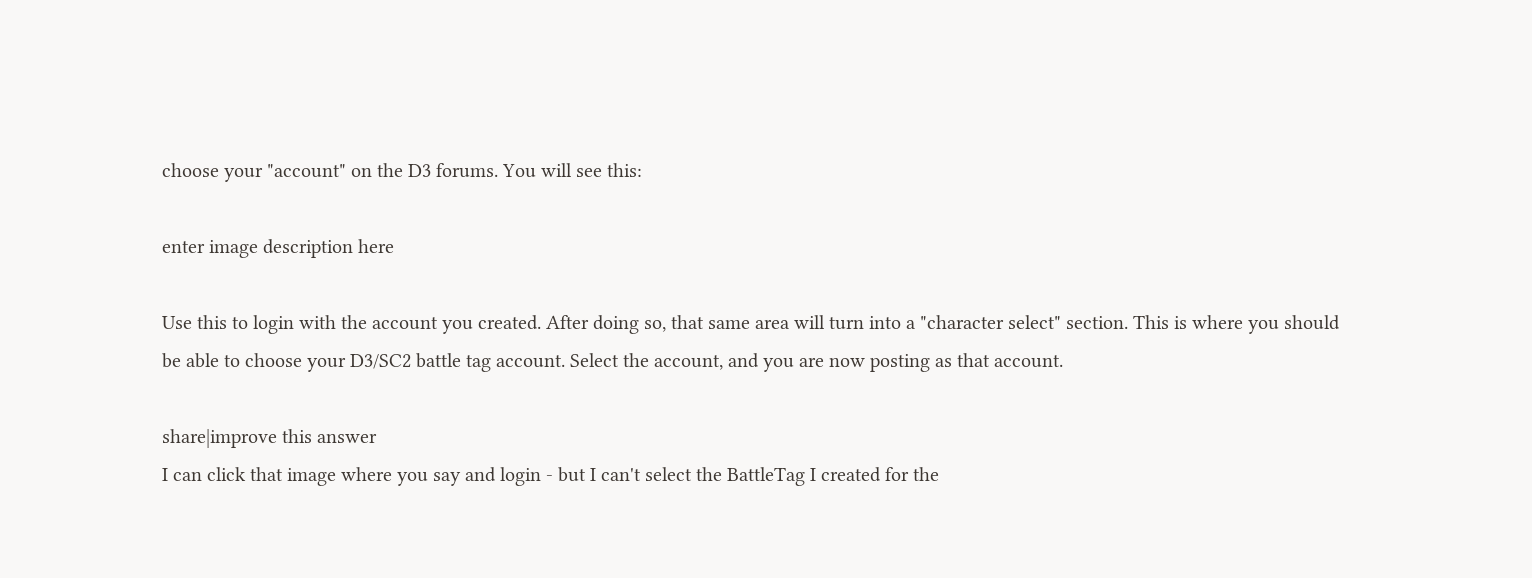choose your "account" on the D3 forums. You will see this:

enter image description here

Use this to login with the account you created. After doing so, that same area will turn into a "character select" section. This is where you should be able to choose your D3/SC2 battle tag account. Select the account, and you are now posting as that account.

share|improve this answer
I can click that image where you say and login - but I can't select the BattleTag I created for the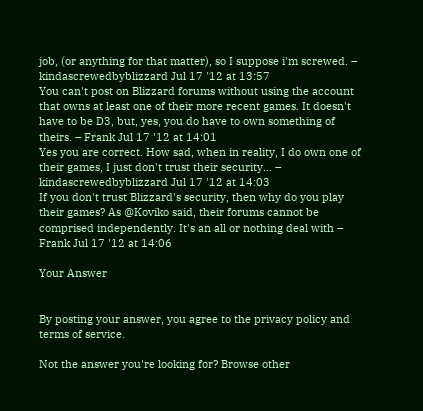job, (or anything for that matter), so I suppose i'm screwed. – kindascrewedbyblizzard Jul 17 '12 at 13:57
You can't post on Blizzard forums without using the account that owns at least one of their more recent games. It doesn't have to be D3, but, yes, you do have to own something of theirs. – Frank Jul 17 '12 at 14:01
Yes you are correct. How sad, when in reality, I do own one of their games, I just don't trust their security... – kindascrewedbyblizzard Jul 17 '12 at 14:03
If you don't trust Blizzard's security, then why do you play their games? As @Koviko said, their forums cannot be comprised independently. It's an all or nothing deal with – Frank Jul 17 '12 at 14:06

Your Answer


By posting your answer, you agree to the privacy policy and terms of service.

Not the answer you're looking for? Browse other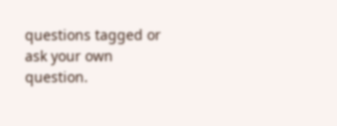questions tagged or ask your own question.